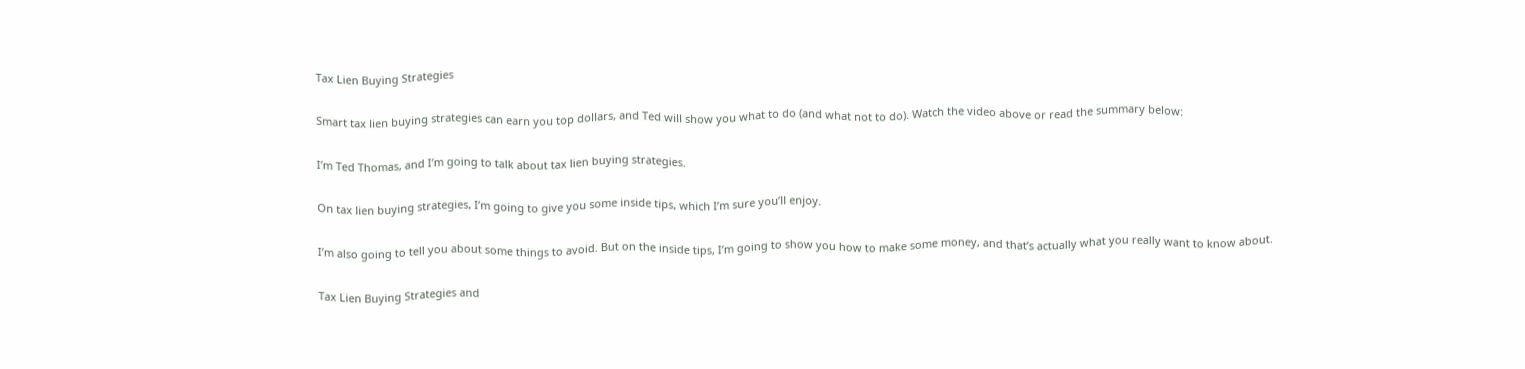Tax Lien Buying Strategies

Smart tax lien buying strategies can earn you top dollars, and Ted will show you what to do (and what not to do). Watch the video above or read the summary below:

I’m Ted Thomas, and I’m going to talk about tax lien buying strategies.

On tax lien buying strategies, I’m going to give you some inside tips, which I’m sure you’ll enjoy.

I’m also going to tell you about some things to avoid. But on the inside tips, I’m going to show you how to make some money, and that’s actually what you really want to know about.

Tax Lien Buying Strategies and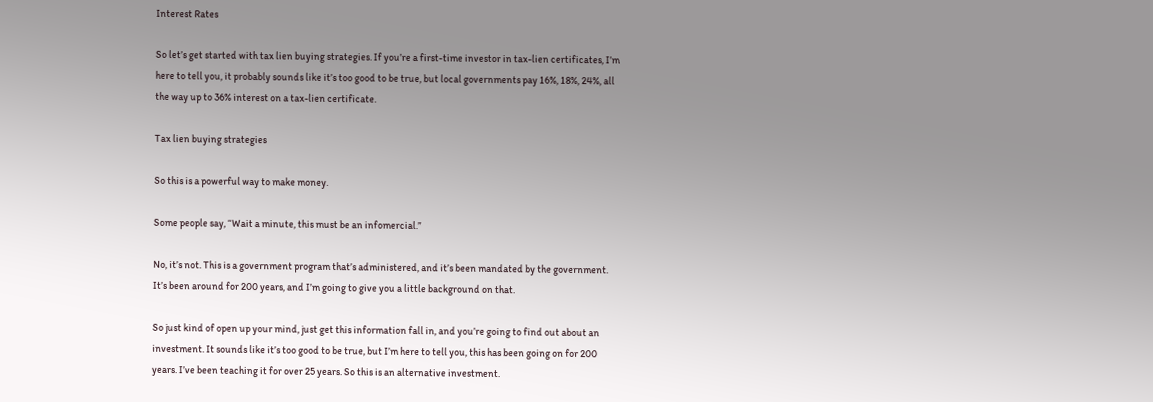Interest Rates

So let’s get started with tax lien buying strategies. If you’re a first-time investor in tax-lien certificates, I’m here to tell you, it probably sounds like it’s too good to be true, but local governments pay 16%, 18%, 24%, all the way up to 36% interest on a tax-lien certificate.

Tax lien buying strategies

So this is a powerful way to make money.

Some people say, “Wait a minute, this must be an infomercial.”

No, it’s not. This is a government program that’s administered, and it’s been mandated by the government. It’s been around for 200 years, and I’m going to give you a little background on that.

So just kind of open up your mind, just get this information fall in, and you’re going to find out about an investment. It sounds like it’s too good to be true, but I’m here to tell you, this has been going on for 200 years. I’ve been teaching it for over 25 years. So this is an alternative investment.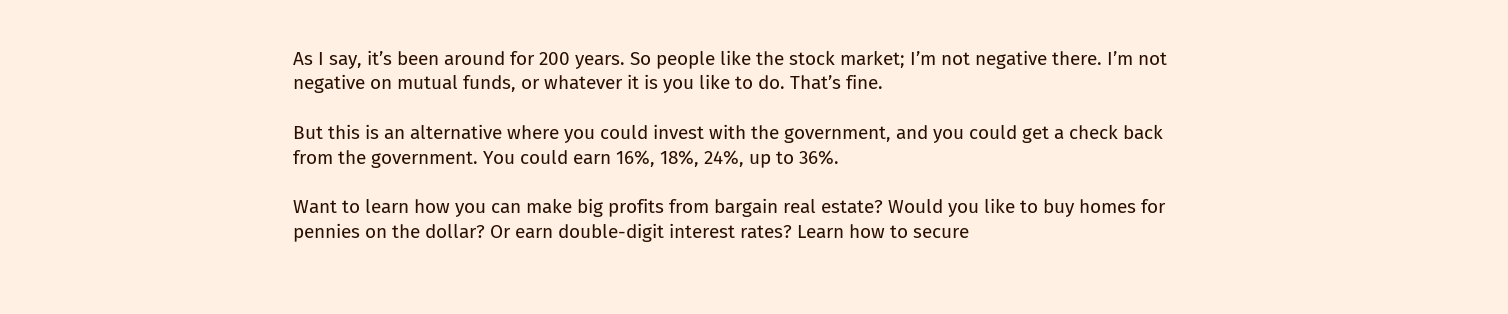As I say, it’s been around for 200 years. So people like the stock market; I’m not negative there. I’m not negative on mutual funds, or whatever it is you like to do. That’s fine.

But this is an alternative where you could invest with the government, and you could get a check back from the government. You could earn 16%, 18%, 24%, up to 36%.

Want to learn how you can make big profits from bargain real estate? Would you like to buy homes for pennies on the dollar? Or earn double-digit interest rates? Learn how to secure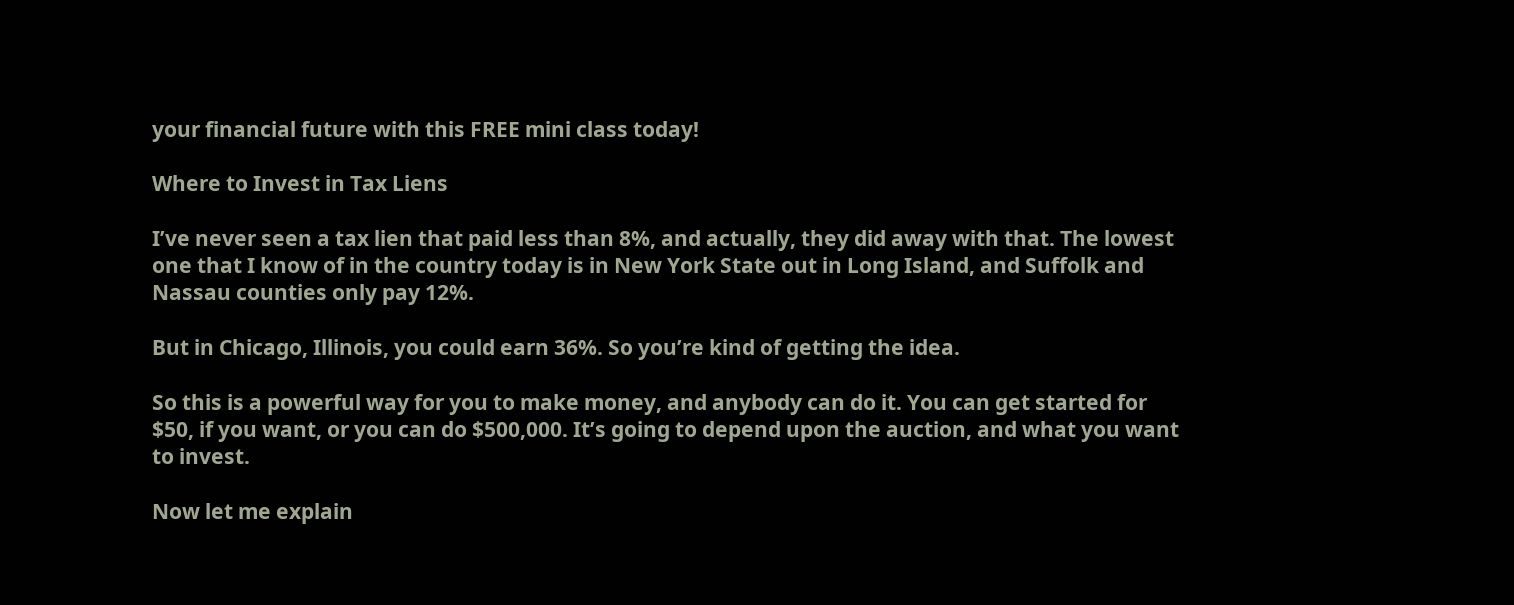your financial future with this FREE mini class today!

Where to Invest in Tax Liens

I’ve never seen a tax lien that paid less than 8%, and actually, they did away with that. The lowest one that I know of in the country today is in New York State out in Long Island, and Suffolk and Nassau counties only pay 12%.

But in Chicago, Illinois, you could earn 36%. So you’re kind of getting the idea.

So this is a powerful way for you to make money, and anybody can do it. You can get started for $50, if you want, or you can do $500,000. It’s going to depend upon the auction, and what you want to invest.

Now let me explain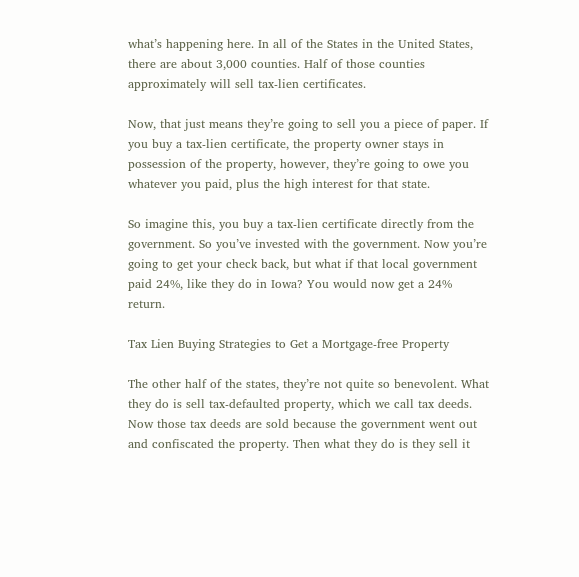what’s happening here. In all of the States in the United States, there are about 3,000 counties. Half of those counties approximately will sell tax-lien certificates.

Now, that just means they’re going to sell you a piece of paper. If you buy a tax-lien certificate, the property owner stays in possession of the property, however, they’re going to owe you whatever you paid, plus the high interest for that state.

So imagine this, you buy a tax-lien certificate directly from the government. So you’ve invested with the government. Now you’re going to get your check back, but what if that local government paid 24%, like they do in Iowa? You would now get a 24% return.

Tax Lien Buying Strategies to Get a Mortgage-free Property

The other half of the states, they’re not quite so benevolent. What they do is sell tax-defaulted property, which we call tax deeds. Now those tax deeds are sold because the government went out and confiscated the property. Then what they do is they sell it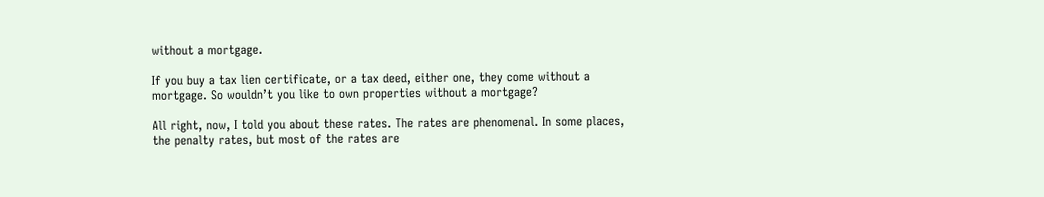without a mortgage.

If you buy a tax lien certificate, or a tax deed, either one, they come without a mortgage. So wouldn’t you like to own properties without a mortgage?

All right, now, I told you about these rates. The rates are phenomenal. In some places, the penalty rates, but most of the rates are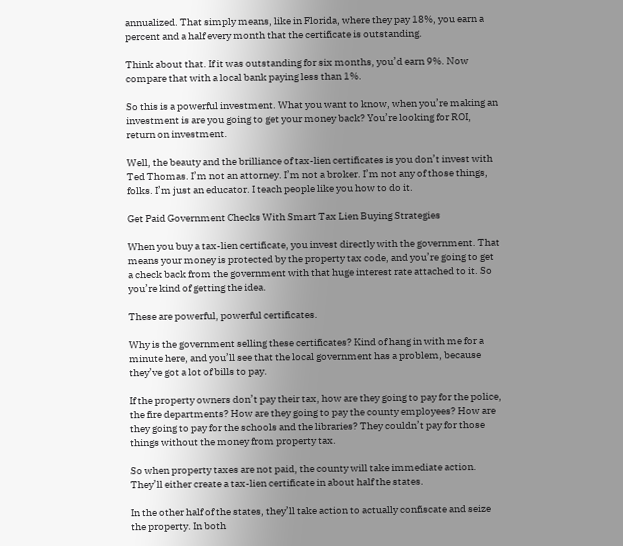annualized. That simply means, like in Florida, where they pay 18%, you earn a percent and a half every month that the certificate is outstanding.

Think about that. If it was outstanding for six months, you’d earn 9%. Now compare that with a local bank paying less than 1%.

So this is a powerful investment. What you want to know, when you’re making an investment is are you going to get your money back? You’re looking for ROI, return on investment.

Well, the beauty and the brilliance of tax-lien certificates is you don’t invest with Ted Thomas. I’m not an attorney. I’m not a broker. I’m not any of those things, folks. I’m just an educator. I teach people like you how to do it.

Get Paid Government Checks With Smart Tax Lien Buying Strategies

When you buy a tax-lien certificate, you invest directly with the government. That means your money is protected by the property tax code, and you’re going to get a check back from the government with that huge interest rate attached to it. So you’re kind of getting the idea.

These are powerful, powerful certificates.

Why is the government selling these certificates? Kind of hang in with me for a minute here, and you’ll see that the local government has a problem, because they’ve got a lot of bills to pay.

If the property owners don’t pay their tax, how are they going to pay for the police, the fire departments? How are they going to pay the county employees? How are they going to pay for the schools and the libraries? They couldn’t pay for those things without the money from property tax.

So when property taxes are not paid, the county will take immediate action. They’ll either create a tax-lien certificate in about half the states.

In the other half of the states, they’ll take action to actually confiscate and seize the property. In both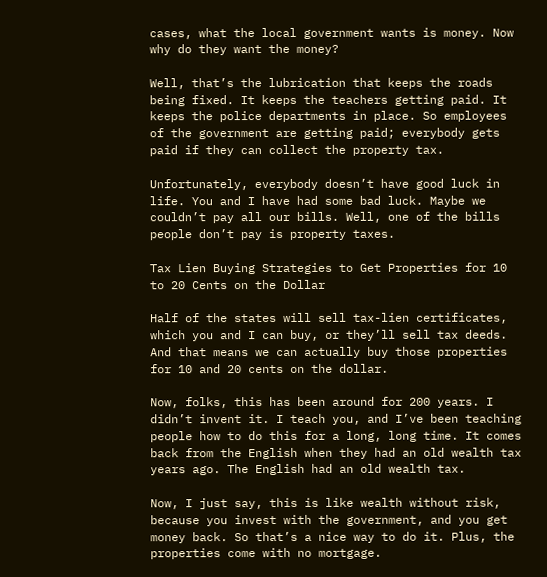cases, what the local government wants is money. Now why do they want the money?

Well, that’s the lubrication that keeps the roads being fixed. It keeps the teachers getting paid. It keeps the police departments in place. So employees of the government are getting paid; everybody gets paid if they can collect the property tax.

Unfortunately, everybody doesn’t have good luck in life. You and I have had some bad luck. Maybe we couldn’t pay all our bills. Well, one of the bills people don’t pay is property taxes.

Tax Lien Buying Strategies to Get Properties for 10 to 20 Cents on the Dollar

Half of the states will sell tax-lien certificates, which you and I can buy, or they’ll sell tax deeds. And that means we can actually buy those properties for 10 and 20 cents on the dollar.

Now, folks, this has been around for 200 years. I didn’t invent it. I teach you, and I’ve been teaching people how to do this for a long, long time. It comes back from the English when they had an old wealth tax years ago. The English had an old wealth tax.

Now, I just say, this is like wealth without risk, because you invest with the government, and you get money back. So that’s a nice way to do it. Plus, the properties come with no mortgage.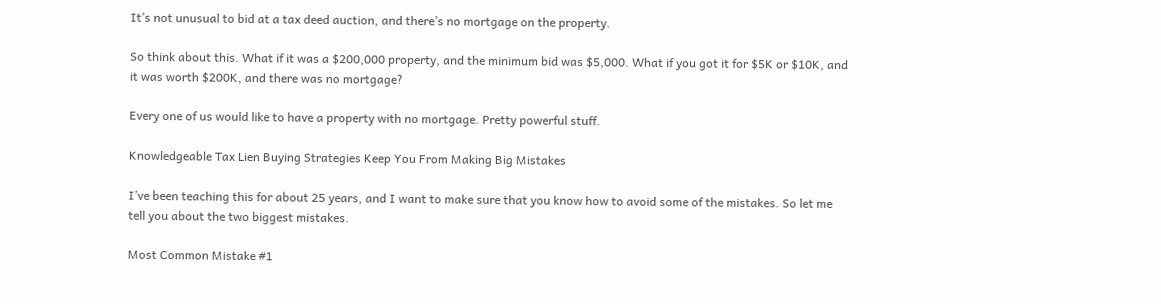It’s not unusual to bid at a tax deed auction, and there’s no mortgage on the property.

So think about this. What if it was a $200,000 property, and the minimum bid was $5,000. What if you got it for $5K or $10K, and it was worth $200K, and there was no mortgage?

Every one of us would like to have a property with no mortgage. Pretty powerful stuff.

Knowledgeable Tax Lien Buying Strategies Keep You From Making Big Mistakes

I’ve been teaching this for about 25 years, and I want to make sure that you know how to avoid some of the mistakes. So let me tell you about the two biggest mistakes.

Most Common Mistake #1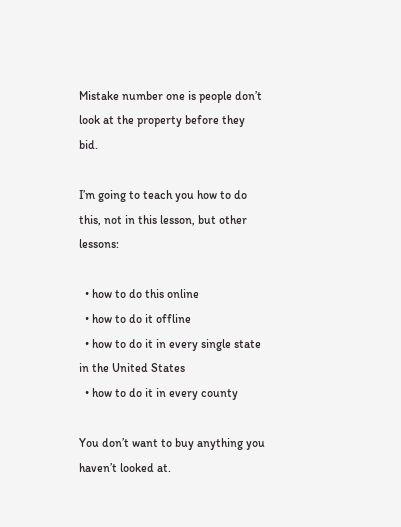Mistake number one is people don’t look at the property before they bid.

I’m going to teach you how to do this, not in this lesson, but other lessons:

  • how to do this online
  • how to do it offline
  • how to do it in every single state in the United States
  • how to do it in every county

You don’t want to buy anything you haven’t looked at.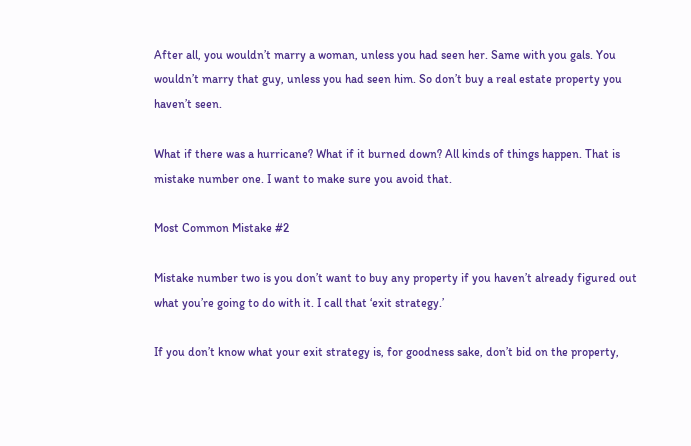After all, you wouldn’t marry a woman, unless you had seen her. Same with you gals. You wouldn’t marry that guy, unless you had seen him. So don’t buy a real estate property you haven’t seen.

What if there was a hurricane? What if it burned down? All kinds of things happen. That is mistake number one. I want to make sure you avoid that.

Most Common Mistake #2

Mistake number two is you don’t want to buy any property if you haven’t already figured out what you’re going to do with it. I call that ‘exit strategy.’

If you don’t know what your exit strategy is, for goodness sake, don’t bid on the property,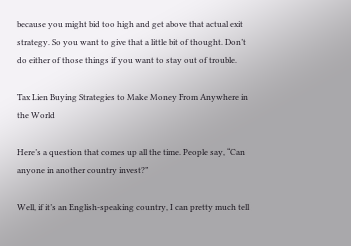because you might bid too high and get above that actual exit strategy. So you want to give that a little bit of thought. Don’t do either of those things if you want to stay out of trouble.

Tax Lien Buying Strategies to Make Money From Anywhere in the World

Here’s a question that comes up all the time. People say, “Can anyone in another country invest?”

Well, if it’s an English-speaking country, I can pretty much tell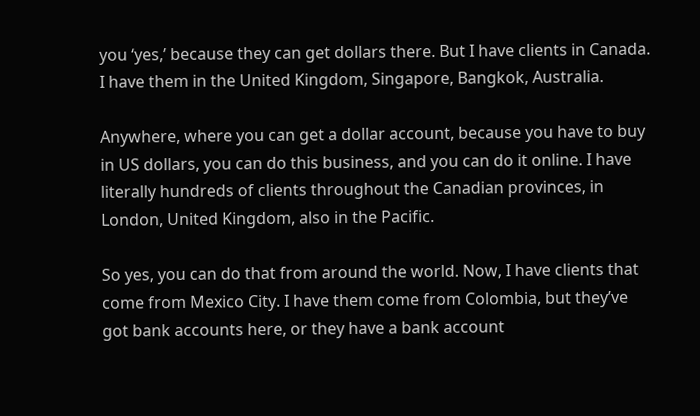you ‘yes,’ because they can get dollars there. But I have clients in Canada. I have them in the United Kingdom, Singapore, Bangkok, Australia.

Anywhere, where you can get a dollar account, because you have to buy in US dollars, you can do this business, and you can do it online. I have literally hundreds of clients throughout the Canadian provinces, in London, United Kingdom, also in the Pacific.

So yes, you can do that from around the world. Now, I have clients that come from Mexico City. I have them come from Colombia, but they’ve got bank accounts here, or they have a bank account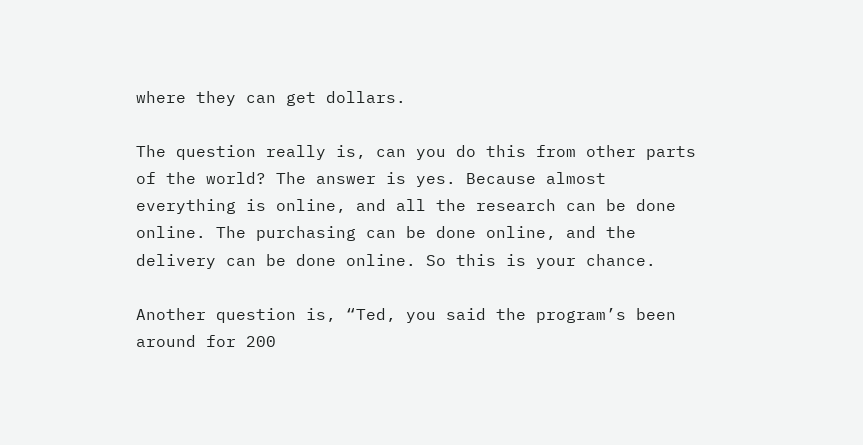where they can get dollars.

The question really is, can you do this from other parts of the world? The answer is yes. Because almost everything is online, and all the research can be done online. The purchasing can be done online, and the delivery can be done online. So this is your chance.

Another question is, “Ted, you said the program’s been around for 200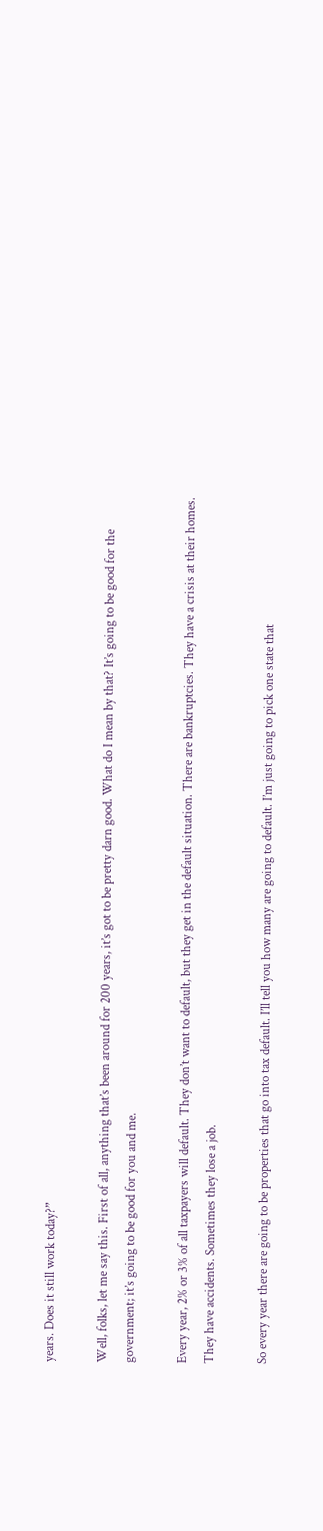years. Does it still work today?”

Well, folks, let me say this. First of all, anything that’s been around for 200 years, it’s got to be pretty darn good. What do I mean by that? It’s going to be good for the government; it’s going to be good for you and me.

Every year, 2% or 3% of all taxpayers will default. They don’t want to default, but they get in the default situation. There are bankruptcies. They have a crisis at their homes. They have accidents. Sometimes they lose a job.

So every year there are going to be properties that go into tax default. I’ll tell you how many are going to default. I’m just going to pick one state that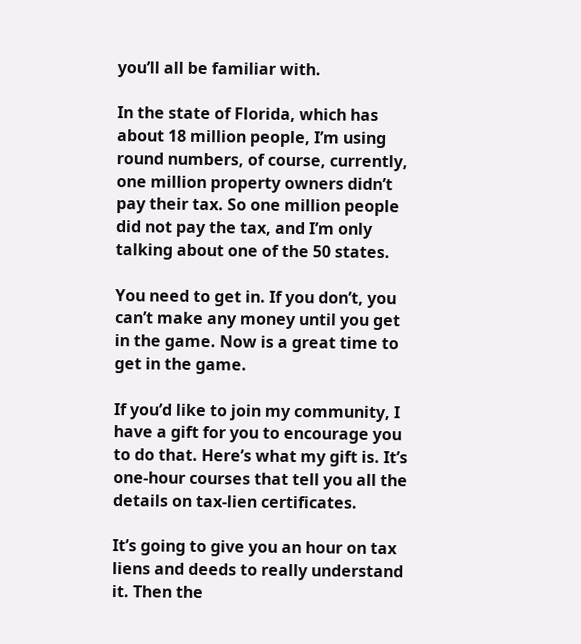you’ll all be familiar with.

In the state of Florida, which has about 18 million people, I’m using round numbers, of course, currently, one million property owners didn’t pay their tax. So one million people did not pay the tax, and I’m only talking about one of the 50 states.

You need to get in. If you don’t, you can’t make any money until you get in the game. Now is a great time to get in the game.

If you’d like to join my community, I have a gift for you to encourage you to do that. Here’s what my gift is. It’s one-hour courses that tell you all the details on tax-lien certificates.

It’s going to give you an hour on tax liens and deeds to really understand it. Then the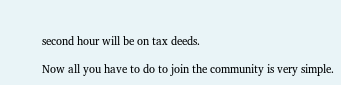second hour will be on tax deeds.

Now all you have to do to join the community is very simple.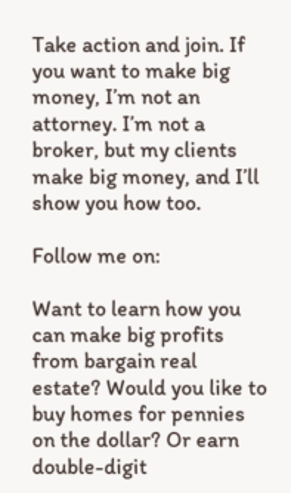Take action and join. If you want to make big money, I’m not an attorney. I’m not a broker, but my clients make big money, and I’ll show you how too.

Follow me on:

Want to learn how you can make big profits from bargain real estate? Would you like to buy homes for pennies on the dollar? Or earn double-digit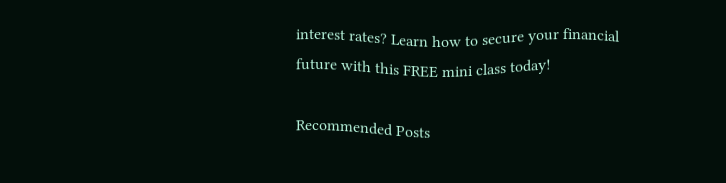interest rates? Learn how to secure your financial future with this FREE mini class today!

Recommended Posts